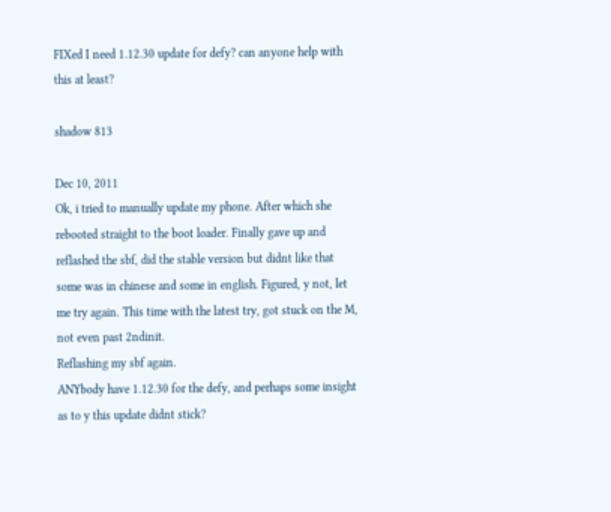FIXed I need 1.12.30 update for defy? can anyone help with this at least?

shadow 813

Dec 10, 2011
Ok, i tried to manually update my phone. After which she rebooted straight to the boot loader. Finally gave up and reflashed the sbf, did the stable version but didnt like that some was in chinese and some in english. Figured, y not, let me try again. This time with the latest try, got stuck on the M, not even past 2ndinit.
Reflashing my sbf again.
ANYbody have 1.12.30 for the defy, and perhaps some insight as to y this update didnt stick?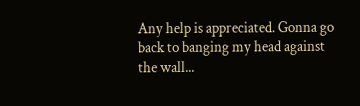Any help is appreciated. Gonna go back to banging my head against the wall...